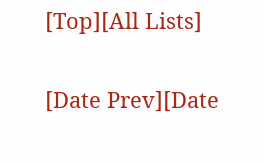[Top][All Lists]

[Date Prev][Date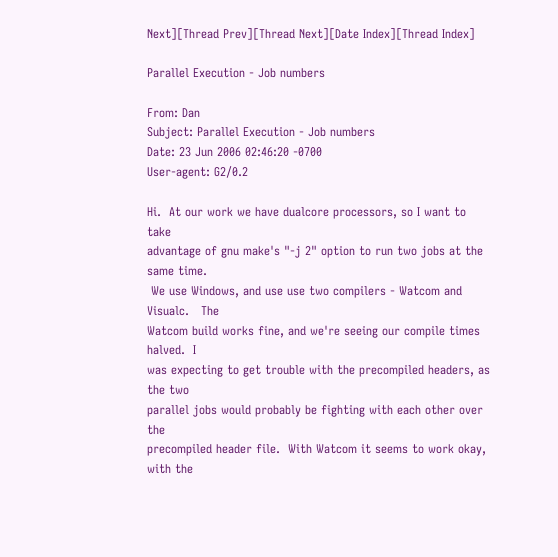Next][Thread Prev][Thread Next][Date Index][Thread Index]

Parallel Execution - Job numbers

From: Dan
Subject: Parallel Execution - Job numbers
Date: 23 Jun 2006 02:46:20 -0700
User-agent: G2/0.2

Hi.  At our work we have dualcore processors, so I want to take
advantage of gnu make's "-j 2" option to run two jobs at the same time.
 We use Windows, and use use two compilers - Watcom and Visualc.   The
Watcom build works fine, and we're seeing our compile times halved.  I
was expecting to get trouble with the precompiled headers, as the two
parallel jobs would probably be fighting with each other over the
precompiled header file.  With Watcom it seems to work okay, with the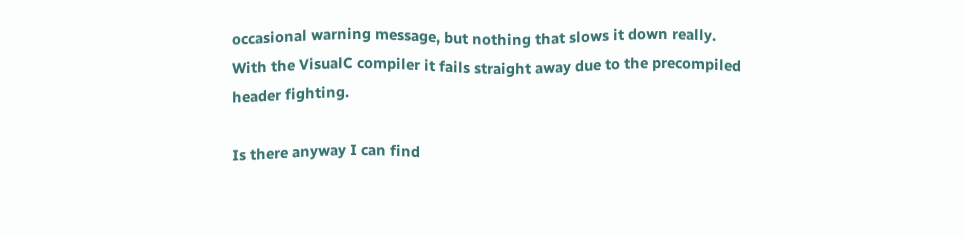occasional warning message, but nothing that slows it down really.
With the VisualC compiler it fails straight away due to the precompiled
header fighting.

Is there anyway I can find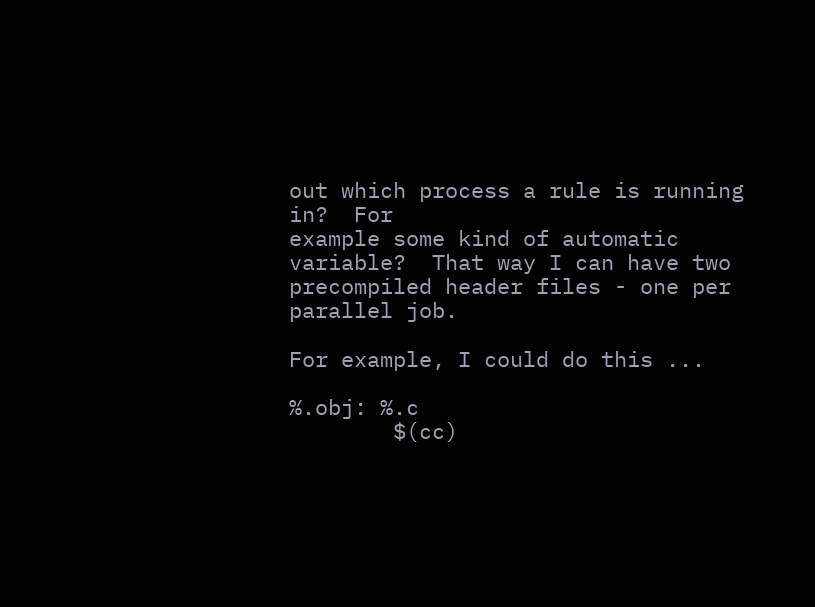out which process a rule is running in?  For
example some kind of automatic variable?  That way I can have two
precompiled header files - one per parallel job.

For example, I could do this ...

%.obj: %.c
        $(cc)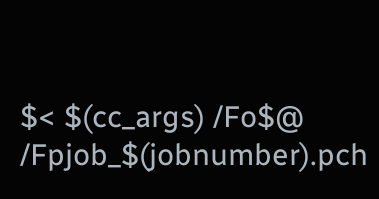$< $(cc_args) /Fo$@ /Fpjob_$(jobnumber).pch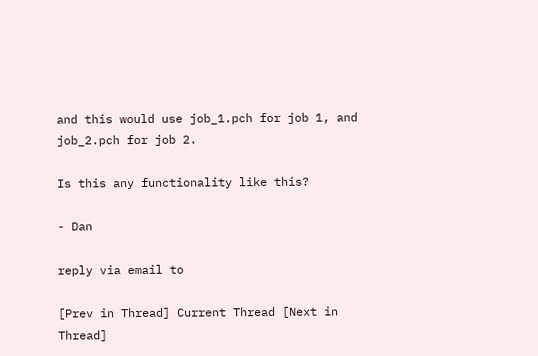and this would use job_1.pch for job 1, and job_2.pch for job 2.

Is this any functionality like this?

- Dan

reply via email to

[Prev in Thread] Current Thread [Next in Thread]